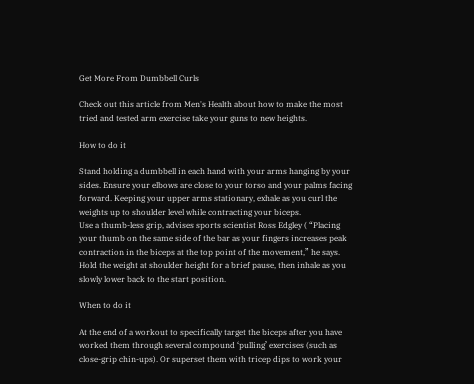Get More From Dumbbell Curls

Check out this article from Men's Health about how to make the most tried and tested arm exercise take your guns to new heights.

How to do it

Stand holding a dumbbell in each hand with your arms hanging by your sides. Ensure your elbows are close to your torso and your palms facing forward. Keeping your upper arms stationary, exhale as you curl the weights up to shoulder level while contracting your biceps.
Use a thumb-less grip, advises sports scientist Ross Edgley ( “Placing your thumb on the same side of the bar as your fingers increases peak contraction in the biceps at the top point of the movement,” he says. Hold the weight at shoulder height for a brief pause, then inhale as you slowly lower back to the start position.

When to do it

At the end of a workout to specifically target the biceps after you have worked them through several compound ‘pulling’ exercises (such as close-grip chin-ups). Or superset them with tricep dips to work your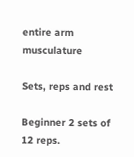entire arm musculature

Sets, reps and rest

Beginner 2 sets of 12 reps.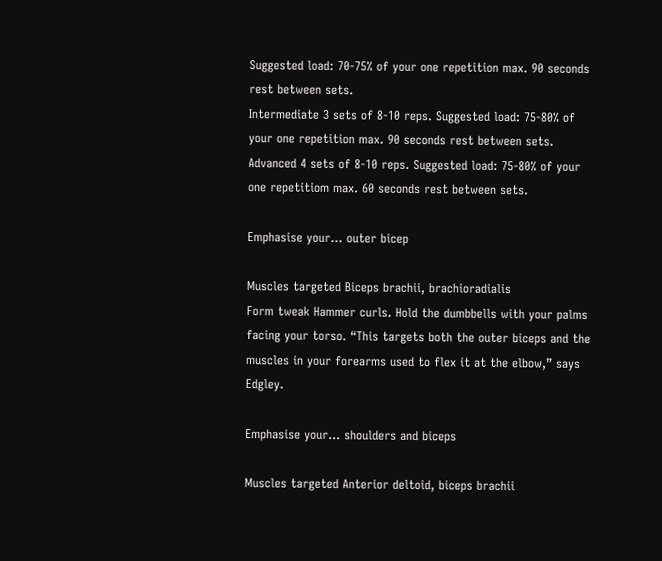Suggested load: 70-75% of your one repetition max. 90 seconds rest between sets.
Intermediate 3 sets of 8-10 reps. Suggested load: 75-80% of your one repetition max. 90 seconds rest between sets.
Advanced 4 sets of 8-10 reps. Suggested load: 75-80% of your one repetitiom max. 60 seconds rest between sets.

Emphasise your... outer bicep

Muscles targeted Biceps brachii, brachioradialis
Form tweak Hammer curls. Hold the dumbbells with your palms facing your torso. “This targets both the outer biceps and the muscles in your forearms used to flex it at the elbow,” says Edgley.

Emphasise your... shoulders and biceps

Muscles targeted Anterior deltoid, biceps brachii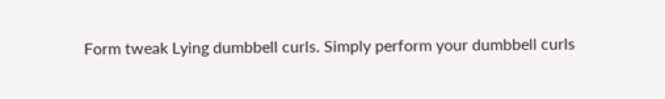Form tweak Lying dumbbell curls. Simply perform your dumbbell curls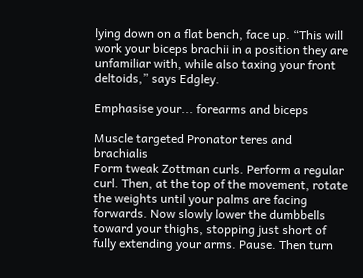lying down on a flat bench, face up. “This will work your biceps brachii in a position they are unfamiliar with, while also taxing your front deltoids,” says Edgley.

Emphasise your... forearms and biceps

Muscle targeted Pronator teres and brachialis
Form tweak Zottman curls. Perform a regular curl. Then, at the top of the movement, rotate the weights until your palms are facing forwards. Now slowly lower the dumbbells toward your thighs, stopping just short of fully extending your arms. Pause. Then turn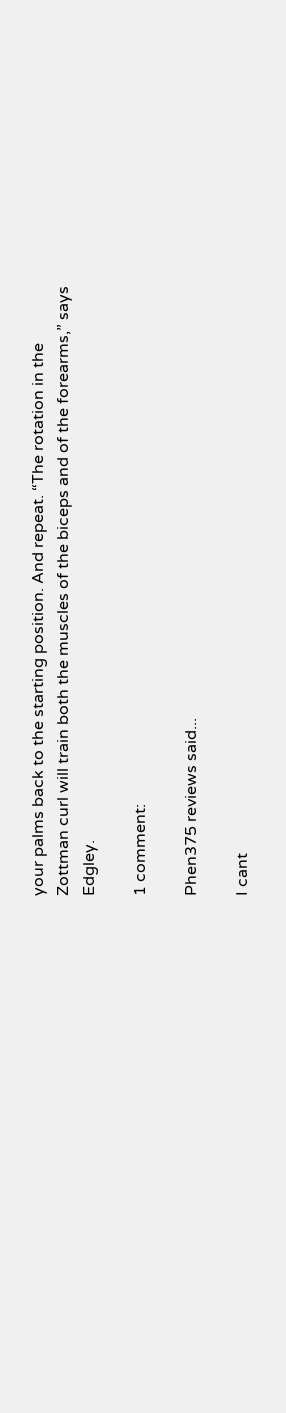your palms back to the starting position. And repeat. “The rotation in the Zottman curl will train both the muscles of the biceps and of the forearms,” says Edgley.

1 comment:

Phen375 reviews said...

I cant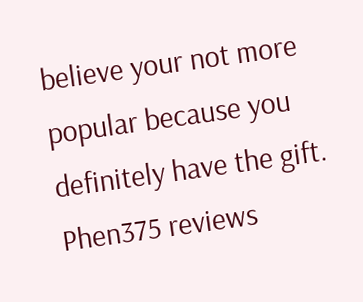believe your not more popular because you definitely have the gift. Phen375 reviews